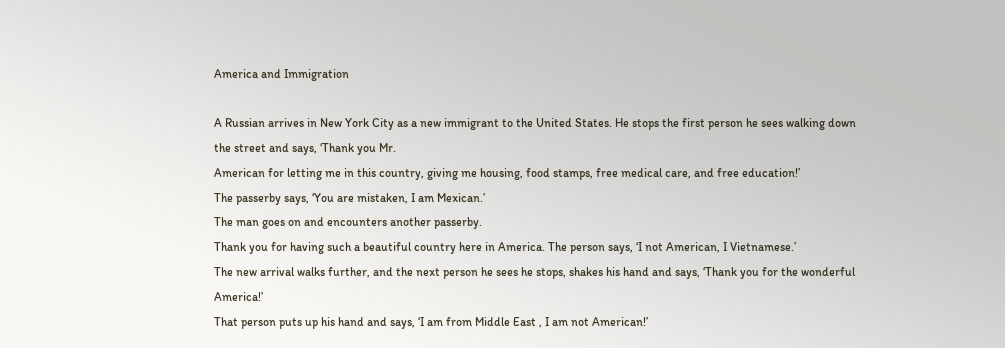America and Immigration

A Russian arrives in New York City as a new immigrant to the United States. He stops the first person he sees walking down the street and says, ‘Thank you Mr.
American for letting me in this country, giving me housing, food stamps, free medical care, and free education!’
The passerby says, ‘You are mistaken, I am Mexican.’
The man goes on and encounters another passerby.
Thank you for having such a beautiful country here in America. The person says, ‘I not American, I Vietnamese.’
The new arrival walks further, and the next person he sees he stops, shakes his hand and says, ‘Thank you for the wonderful America!’
That person puts up his hand and says, ‘I am from Middle East , I am not American!’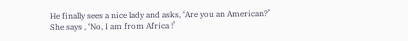He finally sees a nice lady and asks, ‘Are you an American?’
She says , ‘No, I am from Africa !’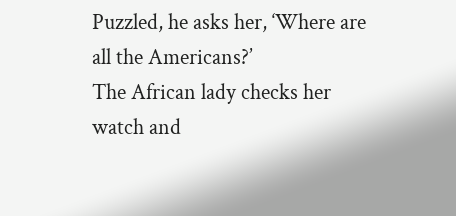Puzzled, he asks her, ‘Where are all the Americans?’
The African lady checks her watch and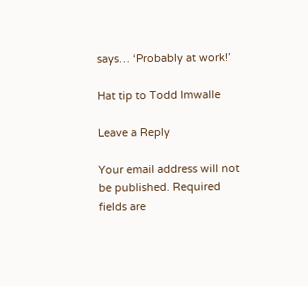says… ‘Probably at work!’

Hat tip to Todd Imwalle

Leave a Reply

Your email address will not be published. Required fields are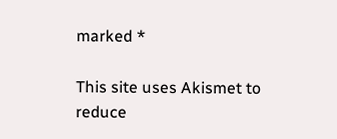marked *

This site uses Akismet to reduce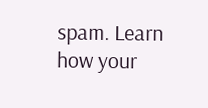spam. Learn how your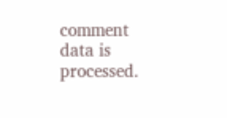comment data is processed.